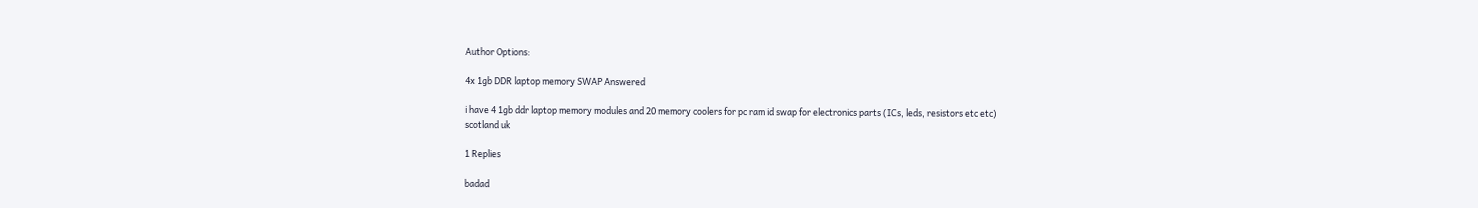Author Options:

4x 1gb DDR laptop memory SWAP Answered

i have 4 1gb ddr laptop memory modules and 20 memory coolers for pc ram id swap for electronics parts (ICs, leds, resistors etc etc)
scotland uk

1 Replies

badad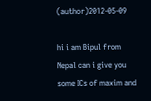(author)2012-05-09

hi i am Bipul from Nepal can i give you some ICs of maxim and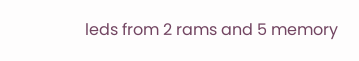leds from 2 rams and 5 memory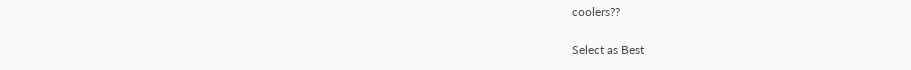coolers??

Select as Best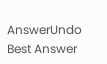AnswerUndo Best Answer